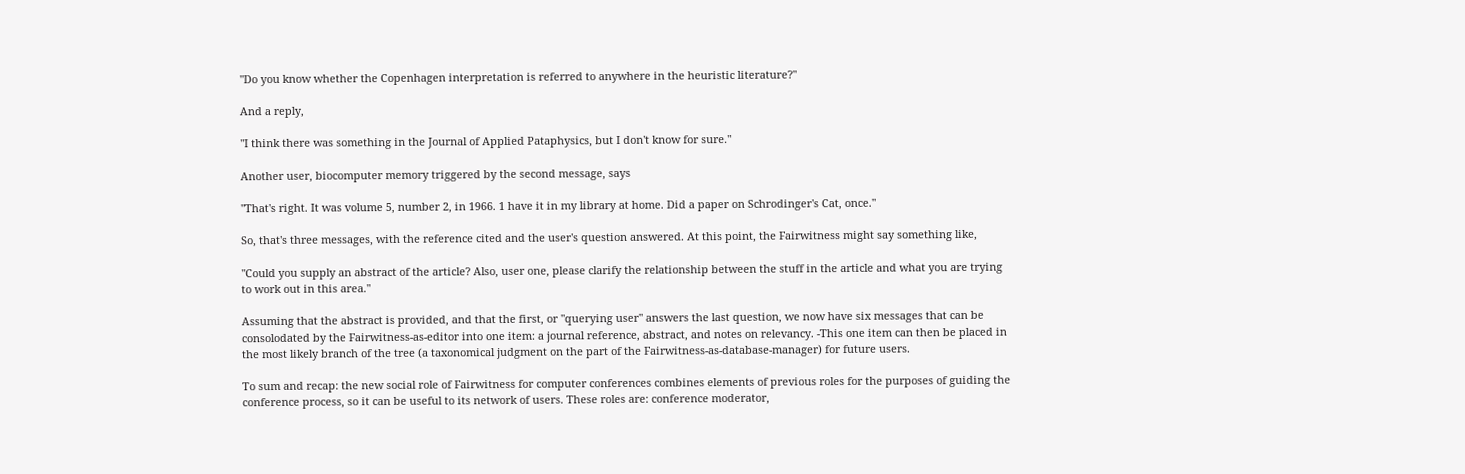"Do you know whether the Copenhagen interpretation is referred to anywhere in the heuristic literature?"

And a reply,

"I think there was something in the Journal of Applied Pataphysics, but I don't know for sure."

Another user, biocomputer memory triggered by the second message, says

"That's right. It was volume 5, number 2, in 1966. 1 have it in my library at home. Did a paper on Schrodinger's Cat, once."

So, that's three messages, with the reference cited and the user's question answered. At this point, the Fairwitness might say something like,

"Could you supply an abstract of the article? Also, user one, please clarify the relationship between the stuff in the article and what you are trying to work out in this area."

Assuming that the abstract is provided, and that the first, or "querying user" answers the last question, we now have six messages that can be consolodated by the Fairwitness-as-editor into one item: a journal reference, abstract, and notes on relevancy. -This one item can then be placed in the most likely branch of the tree (a taxonomical judgment on the part of the Fairwitness-as-database-manager) for future users.

To sum and recap: the new social role of Fairwitness for computer conferences combines elements of previous roles for the purposes of guiding the conference process, so it can be useful to its network of users. These roles are: conference moderator,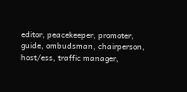editor, peacekeeper, promoter, guide, ombudsman, chairperson, host/ess, traffic manager,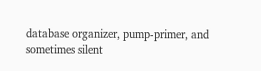database organizer, pump-primer, and sometimes silent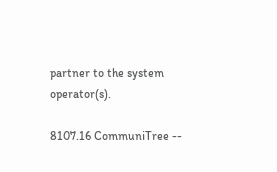partner to the system operator(s).

8107.16 CommuniTree --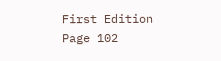First Edition Page 102